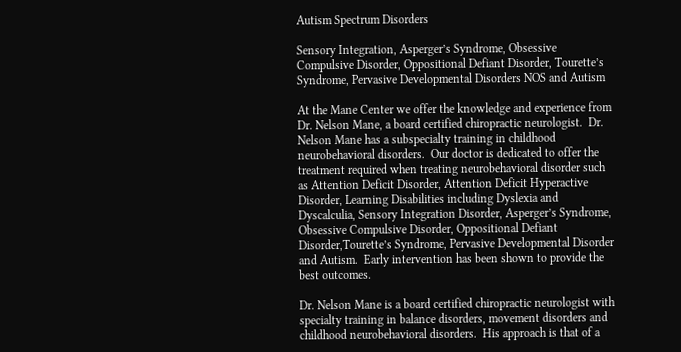Autism Spectrum Disorders

Sensory Integration, Asperger’s Syndrome, Obsessive Compulsive Disorder, Oppositional Defiant Disorder, Tourette’s Syndrome, Pervasive Developmental Disorders NOS and Autism

At the Mane Center we offer the knowledge and experience from Dr. Nelson Mane, a board certified chiropractic neurologist.  Dr. Nelson Mane has a subspecialty training in childhood neurobehavioral disorders.  Our doctor is dedicated to offer the treatment required when treating neurobehavioral disorder such as Attention Deficit Disorder, Attention Deficit Hyperactive Disorder, Learning Disabilities including Dyslexia and Dyscalculia, Sensory Integration Disorder, Asperger’s Syndrome, Obsessive Compulsive Disorder, Oppositional Defiant Disorder,Tourette’s Syndrome, Pervasive Developmental Disorder and Autism.  Early intervention has been shown to provide the best outcomes.

Dr. Nelson Mane is a board certified chiropractic neurologist with specialty training in balance disorders, movement disorders and childhood neurobehavioral disorders.  His approach is that of a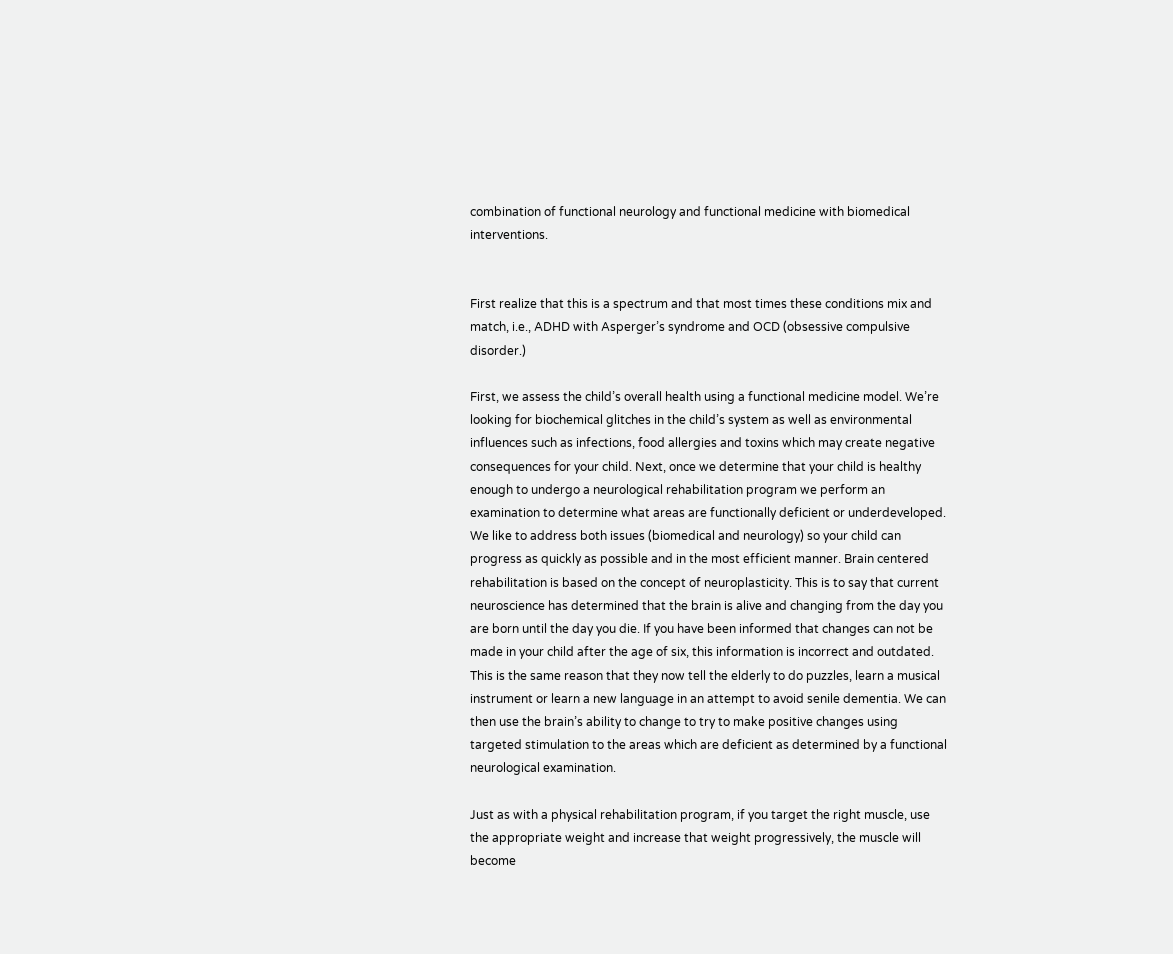combination of functional neurology and functional medicine with biomedical interventions.


First realize that this is a spectrum and that most times these conditions mix and match, i.e., ADHD with Asperger’s syndrome and OCD (obsessive compulsive disorder.)

First, we assess the child’s overall health using a functional medicine model. We’re looking for biochemical glitches in the child’s system as well as environmental influences such as infections, food allergies and toxins which may create negative consequences for your child. Next, once we determine that your child is healthy enough to undergo a neurological rehabilitation program we perform an examination to determine what areas are functionally deficient or underdeveloped. We like to address both issues (biomedical and neurology) so your child can progress as quickly as possible and in the most efficient manner. Brain centered rehabilitation is based on the concept of neuroplasticity. This is to say that current neuroscience has determined that the brain is alive and changing from the day you are born until the day you die. If you have been informed that changes can not be made in your child after the age of six, this information is incorrect and outdated. This is the same reason that they now tell the elderly to do puzzles, learn a musical instrument or learn a new language in an attempt to avoid senile dementia. We can then use the brain’s ability to change to try to make positive changes using targeted stimulation to the areas which are deficient as determined by a functional neurological examination.

Just as with a physical rehabilitation program, if you target the right muscle, use the appropriate weight and increase that weight progressively, the muscle will become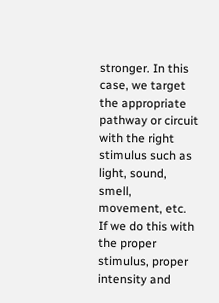stronger. In this case, we target the appropriate pathway or circuit with the right stimulus such as light, sound, smell, movement, etc. If we do this with the proper stimulus, proper intensity and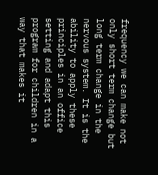frequency we can make not only short term change but long term change in the nervous system. It is the ability to apply these principles in an office setting and adapt this program for children in a way that makes it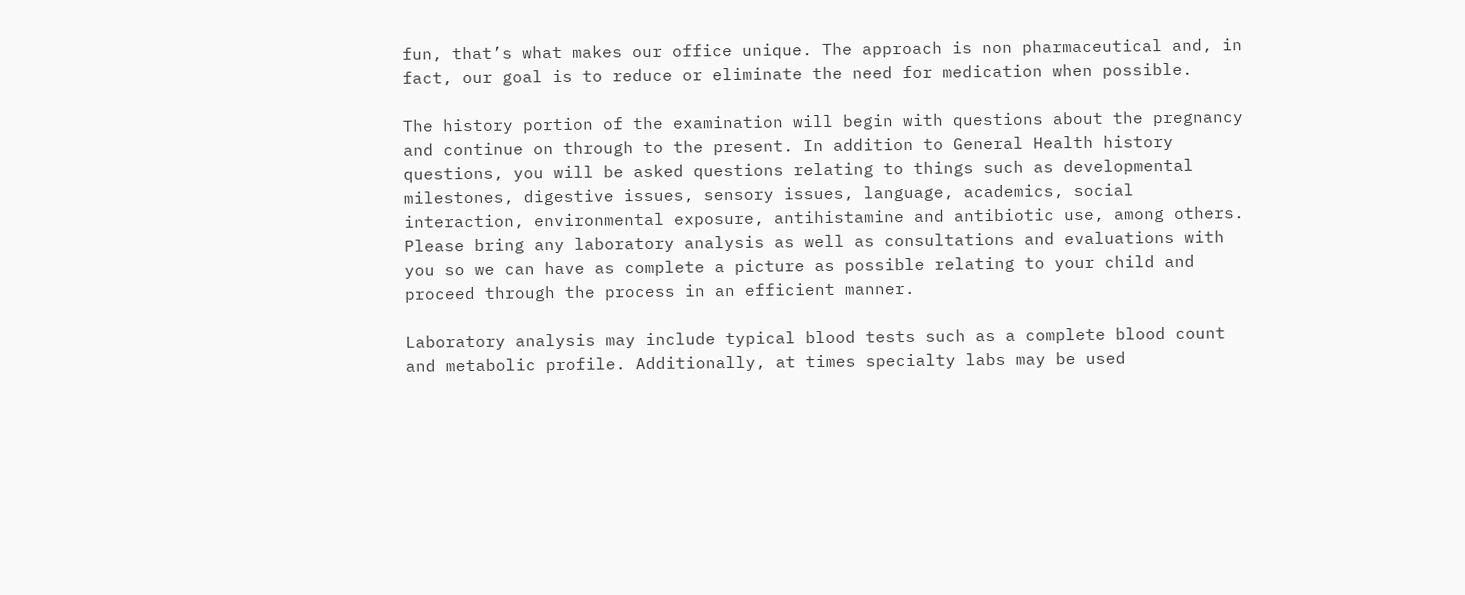fun, that’s what makes our office unique. The approach is non pharmaceutical and, in fact, our goal is to reduce or eliminate the need for medication when possible.

The history portion of the examination will begin with questions about the pregnancy and continue on through to the present. In addition to General Health history questions, you will be asked questions relating to things such as developmental milestones, digestive issues, sensory issues, language, academics, social interaction, environmental exposure, antihistamine and antibiotic use, among others. Please bring any laboratory analysis as well as consultations and evaluations with you so we can have as complete a picture as possible relating to your child and proceed through the process in an efficient manner.

Laboratory analysis may include typical blood tests such as a complete blood count and metabolic profile. Additionally, at times specialty labs may be used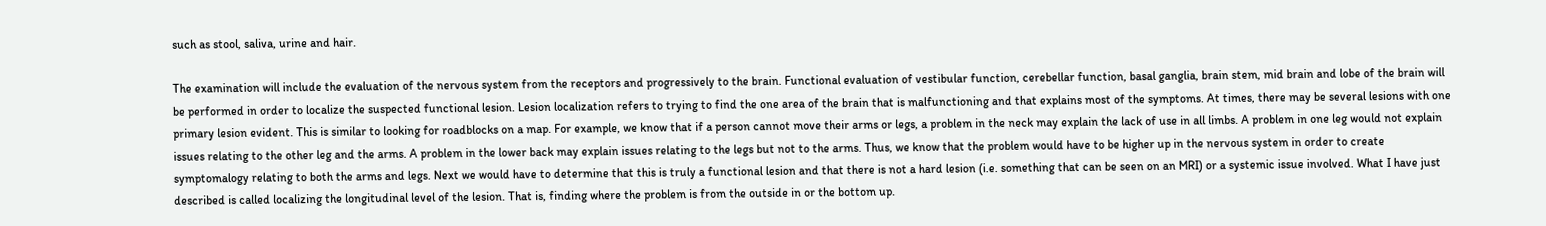such as stool, saliva, urine and hair.

The examination will include the evaluation of the nervous system from the receptors and progressively to the brain. Functional evaluation of vestibular function, cerebellar function, basal ganglia, brain stem, mid brain and lobe of the brain will be performed in order to localize the suspected functional lesion. Lesion localization refers to trying to find the one area of the brain that is malfunctioning and that explains most of the symptoms. At times, there may be several lesions with one primary lesion evident. This is similar to looking for roadblocks on a map. For example, we know that if a person cannot move their arms or legs, a problem in the neck may explain the lack of use in all limbs. A problem in one leg would not explain issues relating to the other leg and the arms. A problem in the lower back may explain issues relating to the legs but not to the arms. Thus, we know that the problem would have to be higher up in the nervous system in order to create symptomalogy relating to both the arms and legs. Next we would have to determine that this is truly a functional lesion and that there is not a hard lesion (i.e. something that can be seen on an MRI) or a systemic issue involved. What I have just described is called localizing the longitudinal level of the lesion. That is, finding where the problem is from the outside in or the bottom up.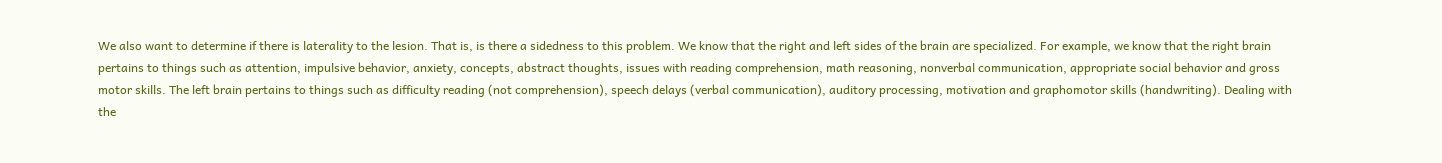We also want to determine if there is laterality to the lesion. That is, is there a sidedness to this problem. We know that the right and left sides of the brain are specialized. For example, we know that the right brain pertains to things such as attention, impulsive behavior, anxiety, concepts, abstract thoughts, issues with reading comprehension, math reasoning, nonverbal communication, appropriate social behavior and gross motor skills. The left brain pertains to things such as difficulty reading (not comprehension), speech delays (verbal communication), auditory processing, motivation and graphomotor skills (handwriting). Dealing with the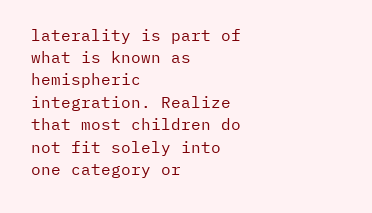laterality is part of what is known as hemispheric integration. Realize that most children do not fit solely into one category or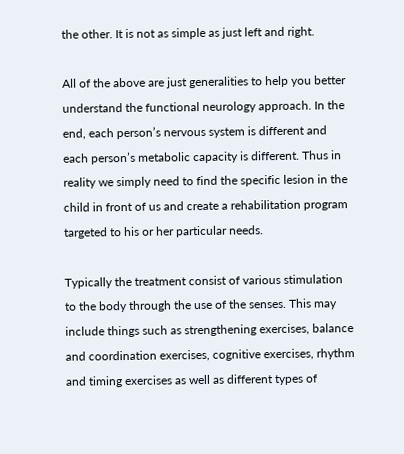the other. It is not as simple as just left and right.

All of the above are just generalities to help you better understand the functional neurology approach. In the end, each person’s nervous system is different and each person’s metabolic capacity is different. Thus in reality we simply need to find the specific lesion in the child in front of us and create a rehabilitation program targeted to his or her particular needs.

Typically the treatment consist of various stimulation to the body through the use of the senses. This may include things such as strengthening exercises, balance and coordination exercises, cognitive exercises, rhythm and timing exercises as well as different types of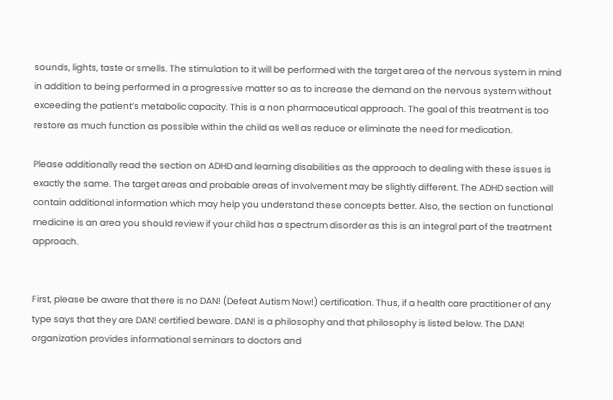sounds, lights, taste or smells. The stimulation to it will be performed with the target area of the nervous system in mind in addition to being performed in a progressive matter so as to increase the demand on the nervous system without exceeding the patient’s metabolic capacity. This is a non pharmaceutical approach. The goal of this treatment is too restore as much function as possible within the child as well as reduce or eliminate the need for medication.

Please additionally read the section on ADHD and learning disabilities as the approach to dealing with these issues is exactly the same. The target areas and probable areas of involvement may be slightly different. The ADHD section will contain additional information which may help you understand these concepts better. Also, the section on functional medicine is an area you should review if your child has a spectrum disorder as this is an integral part of the treatment approach.


First, please be aware that there is no DAN! (Defeat Autism Now!) certification. Thus, if a health care practitioner of any type says that they are DAN! certified beware. DAN! is a philosophy and that philosophy is listed below. The DAN! organization provides informational seminars to doctors and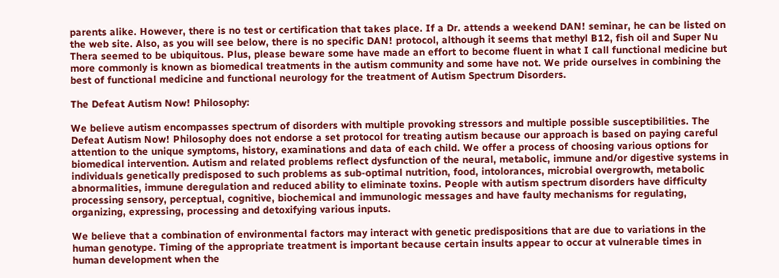parents alike. However, there is no test or certification that takes place. If a Dr. attends a weekend DAN! seminar, he can be listed on the web site. Also, as you will see below, there is no specific DAN! protocol, although it seems that methyl B12, fish oil and Super Nu Thera seemed to be ubiquitous. Plus, please beware some have made an effort to become fluent in what I call functional medicine but more commonly is known as biomedical treatments in the autism community and some have not. We pride ourselves in combining the best of functional medicine and functional neurology for the treatment of Autism Spectrum Disorders.

The Defeat Autism Now! Philosophy:

We believe autism encompasses spectrum of disorders with multiple provoking stressors and multiple possible susceptibilities. The Defeat Autism Now! Philosophy does not endorse a set protocol for treating autism because our approach is based on paying careful attention to the unique symptoms, history, examinations and data of each child. We offer a process of choosing various options for biomedical intervention. Autism and related problems reflect dysfunction of the neural, metabolic, immune and/or digestive systems in individuals genetically predisposed to such problems as sub-optimal nutrition, food, intolorances, microbial overgrowth, metabolic abnormalities, immune deregulation and reduced ability to eliminate toxins. People with autism spectrum disorders have difficulty processing sensory, perceptual, cognitive, biochemical and immunologic messages and have faulty mechanisms for regulating, organizing, expressing, processing and detoxifying various inputs.

We believe that a combination of environmental factors may interact with genetic predispositions that are due to variations in the human genotype. Timing of the appropriate treatment is important because certain insults appear to occur at vulnerable times in human development when the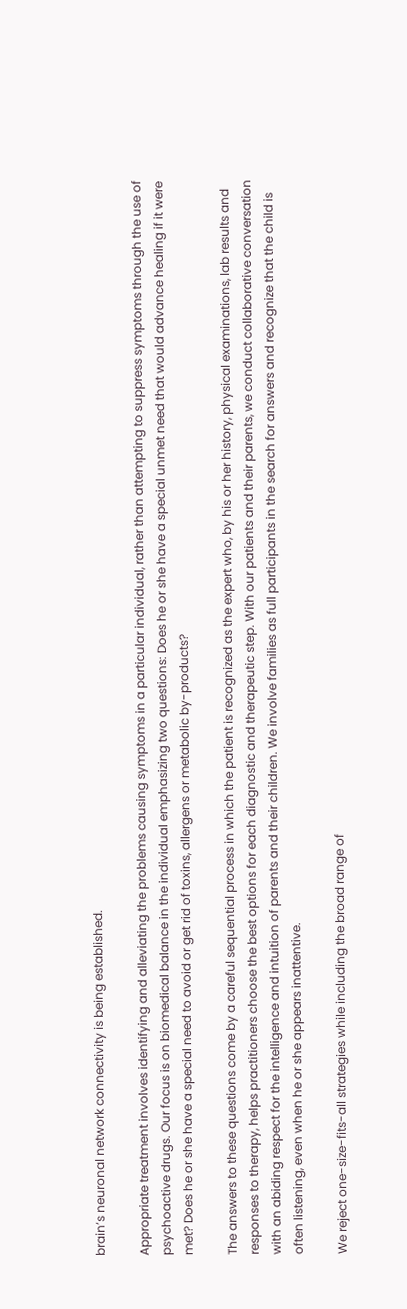brain’s neuronal network connectivity is being established.

Appropriate treatment involves identifying and alleviating the problems causing symptoms in a particular individual, rather than attempting to suppress symptoms through the use of psychoactive drugs. Our focus is on biomedical balance in the individual emphasizing two questions: Does he or she have a special unmet need that would advance healing if it were met? Does he or she have a special need to avoid or get rid of toxins, allergens or metabolic by-products?

The answers to these questions come by a careful sequential process in which the patient is recognized as the expert who, by his or her history, physical examinations, lab results and responses to therapy, helps practitioners choose the best options for each diagnostic and therapeutic step. With our patients and their parents, we conduct collaborative conversation with an abiding respect for the intelligence and intuition of parents and their children. We involve families as full participants in the search for answers and recognize that the child is often listening, even when he or she appears inattentive.

We reject one-size-fits-all strategies while including the broad range of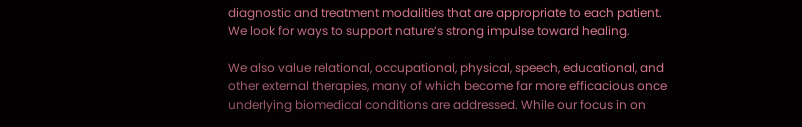diagnostic and treatment modalities that are appropriate to each patient. We look for ways to support nature’s strong impulse toward healing.

We also value relational, occupational, physical, speech, educational, and other external therapies, many of which become far more efficacious once underlying biomedical conditions are addressed. While our focus in on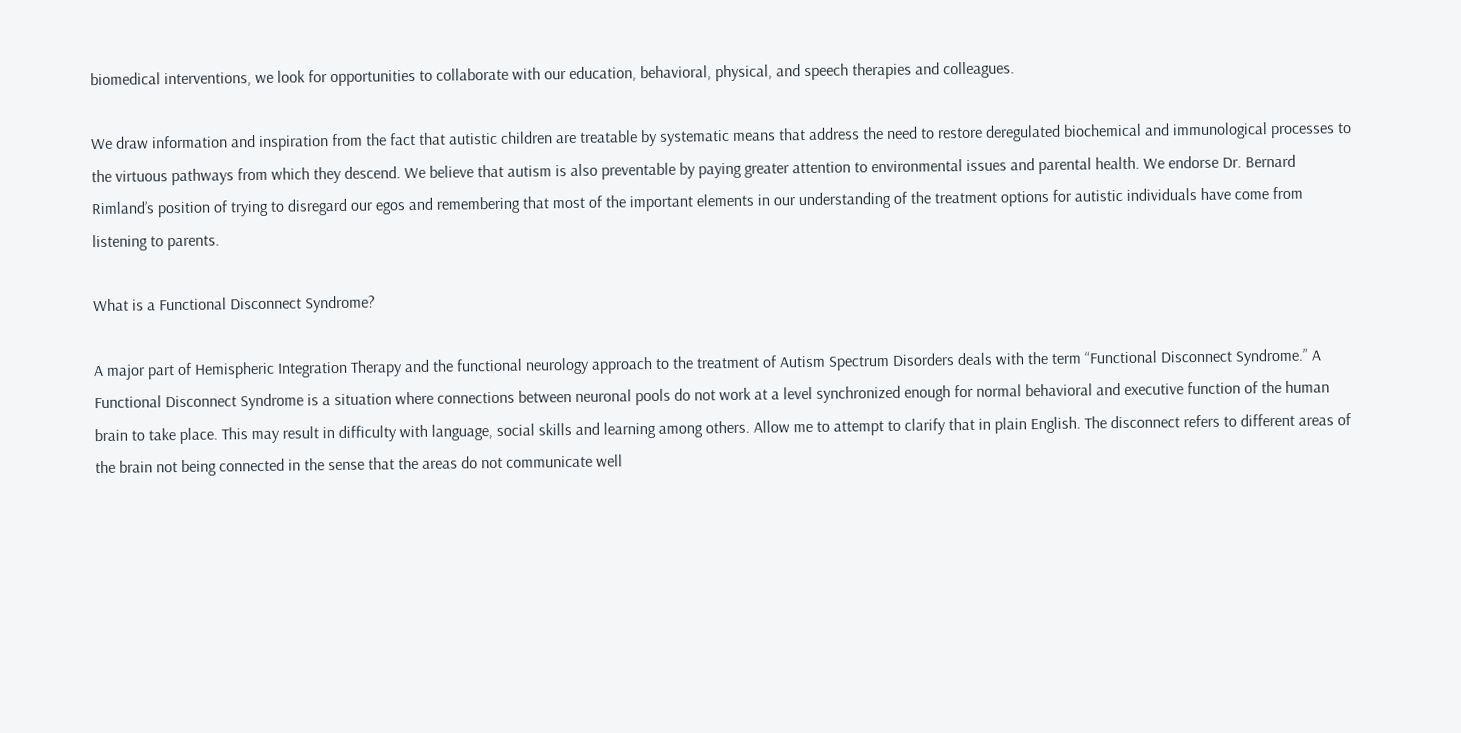biomedical interventions, we look for opportunities to collaborate with our education, behavioral, physical, and speech therapies and colleagues.

We draw information and inspiration from the fact that autistic children are treatable by systematic means that address the need to restore deregulated biochemical and immunological processes to the virtuous pathways from which they descend. We believe that autism is also preventable by paying greater attention to environmental issues and parental health. We endorse Dr. Bernard Rimland’s position of trying to disregard our egos and remembering that most of the important elements in our understanding of the treatment options for autistic individuals have come from listening to parents.

What is a Functional Disconnect Syndrome?

A major part of Hemispheric Integration Therapy and the functional neurology approach to the treatment of Autism Spectrum Disorders deals with the term “Functional Disconnect Syndrome.” A Functional Disconnect Syndrome is a situation where connections between neuronal pools do not work at a level synchronized enough for normal behavioral and executive function of the human brain to take place. This may result in difficulty with language, social skills and learning among others. Allow me to attempt to clarify that in plain English. The disconnect refers to different areas of the brain not being connected in the sense that the areas do not communicate well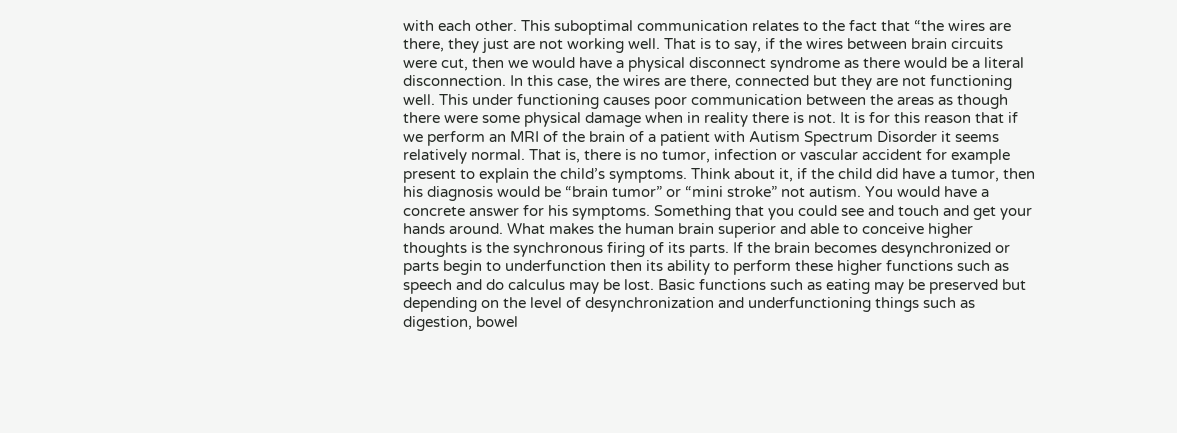with each other. This suboptimal communication relates to the fact that “the wires are there, they just are not working well. That is to say, if the wires between brain circuits were cut, then we would have a physical disconnect syndrome as there would be a literal disconnection. In this case, the wires are there, connected but they are not functioning well. This under functioning causes poor communication between the areas as though there were some physical damage when in reality there is not. It is for this reason that if we perform an MRI of the brain of a patient with Autism Spectrum Disorder it seems relatively normal. That is, there is no tumor, infection or vascular accident for example present to explain the child’s symptoms. Think about it, if the child did have a tumor, then his diagnosis would be “brain tumor” or “mini stroke” not autism. You would have a concrete answer for his symptoms. Something that you could see and touch and get your hands around. What makes the human brain superior and able to conceive higher thoughts is the synchronous firing of its parts. If the brain becomes desynchronized or parts begin to underfunction then its ability to perform these higher functions such as speech and do calculus may be lost. Basic functions such as eating may be preserved but depending on the level of desynchronization and underfunctioning things such as digestion, bowel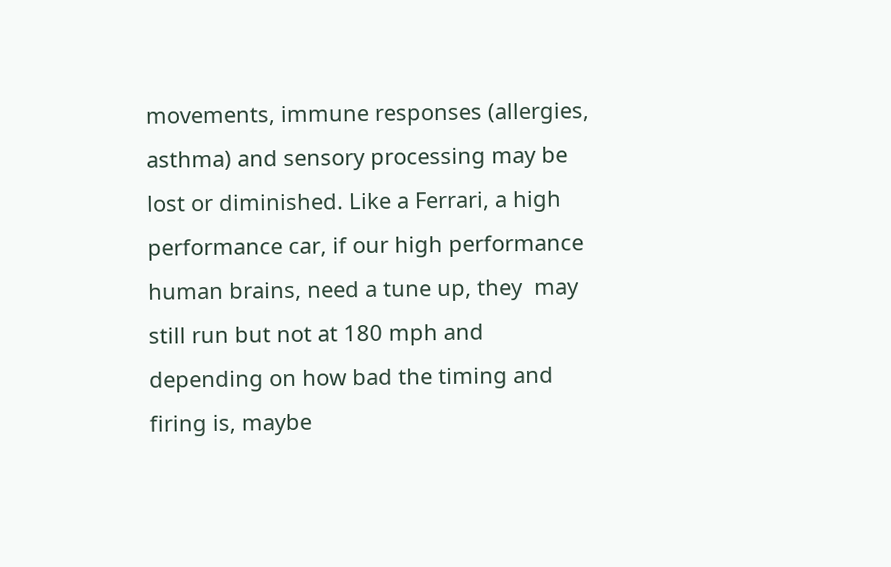movements, immune responses (allergies, asthma) and sensory processing may be lost or diminished. Like a Ferrari, a high performance car, if our high performance human brains, need a tune up, they  may still run but not at 180 mph and  depending on how bad the timing and firing is, maybe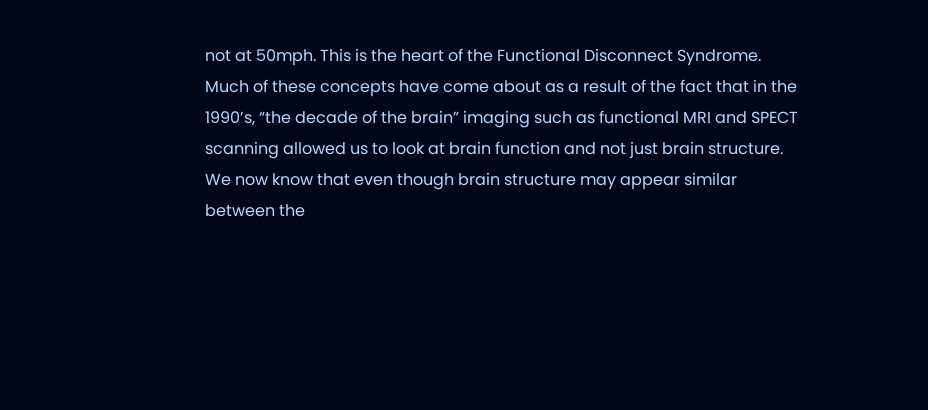not at 50mph. This is the heart of the Functional Disconnect Syndrome. Much of these concepts have come about as a result of the fact that in the 1990’s, “the decade of the brain” imaging such as functional MRI and SPECT scanning allowed us to look at brain function and not just brain structure. We now know that even though brain structure may appear similar between the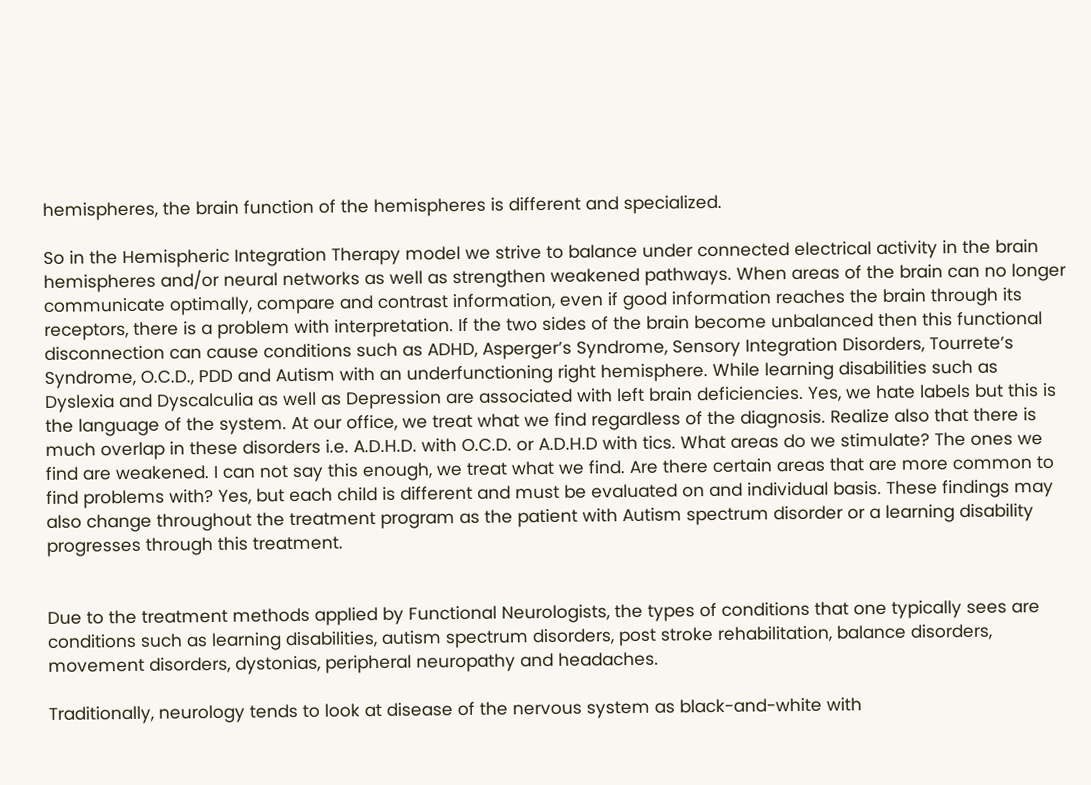hemispheres, the brain function of the hemispheres is different and specialized.

So in the Hemispheric Integration Therapy model we strive to balance under connected electrical activity in the brain hemispheres and/or neural networks as well as strengthen weakened pathways. When areas of the brain can no longer communicate optimally, compare and contrast information, even if good information reaches the brain through its receptors, there is a problem with interpretation. If the two sides of the brain become unbalanced then this functional disconnection can cause conditions such as ADHD, Asperger’s Syndrome, Sensory Integration Disorders, Tourrete’s Syndrome, O.C.D., PDD and Autism with an underfunctioning right hemisphere. While learning disabilities such as Dyslexia and Dyscalculia as well as Depression are associated with left brain deficiencies. Yes, we hate labels but this is the language of the system. At our office, we treat what we find regardless of the diagnosis. Realize also that there is much overlap in these disorders i.e. A.D.H.D. with O.C.D. or A.D.H.D with tics. What areas do we stimulate? The ones we find are weakened. I can not say this enough, we treat what we find. Are there certain areas that are more common to find problems with? Yes, but each child is different and must be evaluated on and individual basis. These findings may also change throughout the treatment program as the patient with Autism spectrum disorder or a learning disability progresses through this treatment.


Due to the treatment methods applied by Functional Neurologists, the types of conditions that one typically sees are conditions such as learning disabilities, autism spectrum disorders, post stroke rehabilitation, balance disorders, movement disorders, dystonias, peripheral neuropathy and headaches.

Traditionally, neurology tends to look at disease of the nervous system as black-and-white with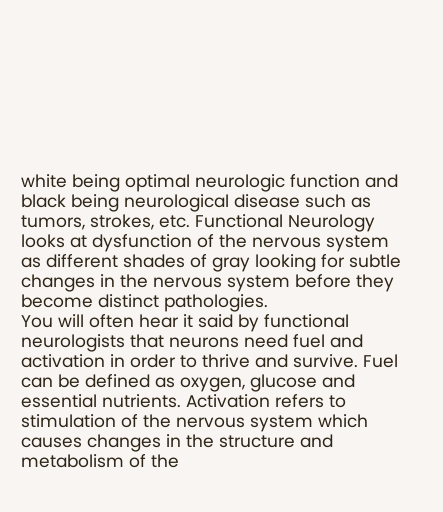white being optimal neurologic function and black being neurological disease such as tumors, strokes, etc. Functional Neurology looks at dysfunction of the nervous system as different shades of gray looking for subtle changes in the nervous system before they become distinct pathologies.
You will often hear it said by functional neurologists that neurons need fuel and activation in order to thrive and survive. Fuel can be defined as oxygen, glucose and essential nutrients. Activation refers to stimulation of the nervous system which causes changes in the structure and metabolism of the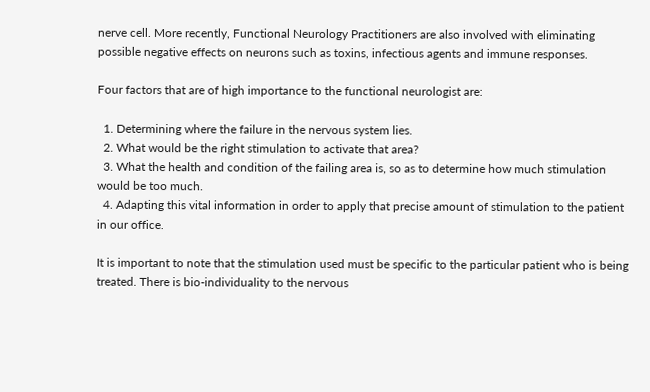nerve cell. More recently, Functional Neurology Practitioners are also involved with eliminating possible negative effects on neurons such as toxins, infectious agents and immune responses.

Four factors that are of high importance to the functional neurologist are:

  1. Determining where the failure in the nervous system lies.
  2. What would be the right stimulation to activate that area?
  3. What the health and condition of the failing area is, so as to determine how much stimulation would be too much.
  4. Adapting this vital information in order to apply that precise amount of stimulation to the patient in our office.

It is important to note that the stimulation used must be specific to the particular patient who is being treated. There is bio-individuality to the nervous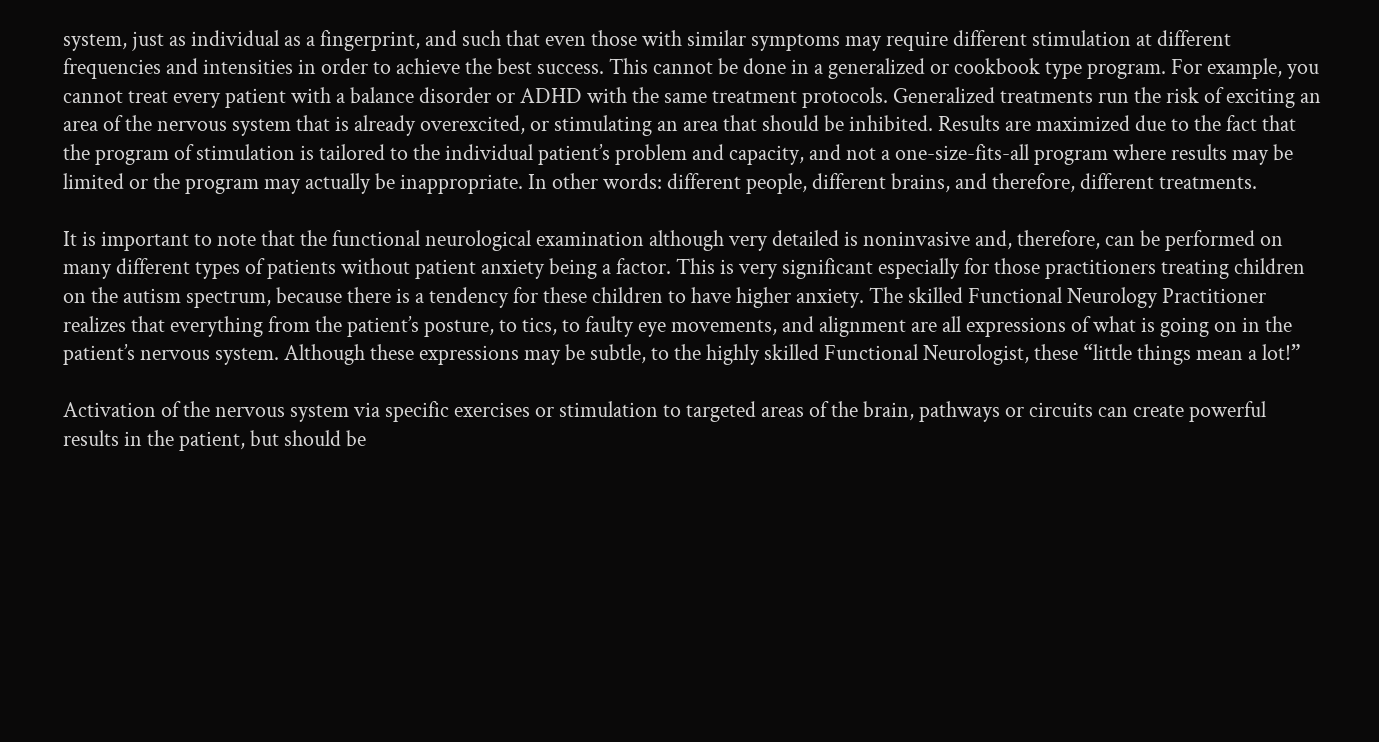system, just as individual as a fingerprint, and such that even those with similar symptoms may require different stimulation at different frequencies and intensities in order to achieve the best success. This cannot be done in a generalized or cookbook type program. For example, you cannot treat every patient with a balance disorder or ADHD with the same treatment protocols. Generalized treatments run the risk of exciting an area of the nervous system that is already overexcited, or stimulating an area that should be inhibited. Results are maximized due to the fact that the program of stimulation is tailored to the individual patient’s problem and capacity, and not a one-size-fits-all program where results may be limited or the program may actually be inappropriate. In other words: different people, different brains, and therefore, different treatments.

It is important to note that the functional neurological examination although very detailed is noninvasive and, therefore, can be performed on many different types of patients without patient anxiety being a factor. This is very significant especially for those practitioners treating children on the autism spectrum, because there is a tendency for these children to have higher anxiety. The skilled Functional Neurology Practitioner realizes that everything from the patient’s posture, to tics, to faulty eye movements, and alignment are all expressions of what is going on in the patient’s nervous system. Although these expressions may be subtle, to the highly skilled Functional Neurologist, these “little things mean a lot!”

Activation of the nervous system via specific exercises or stimulation to targeted areas of the brain, pathways or circuits can create powerful results in the patient, but should be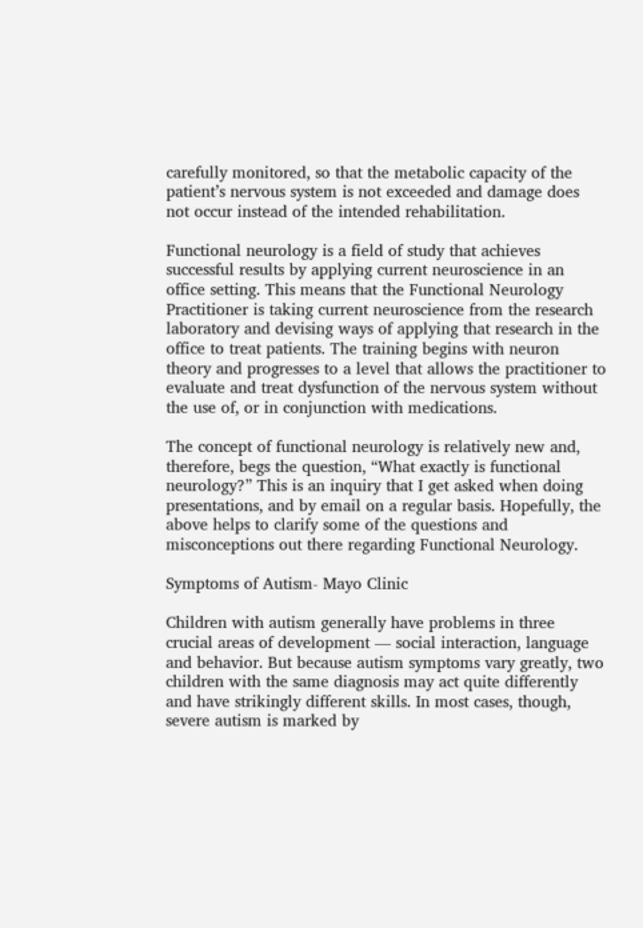carefully monitored, so that the metabolic capacity of the patient’s nervous system is not exceeded and damage does not occur instead of the intended rehabilitation.

Functional neurology is a field of study that achieves successful results by applying current neuroscience in an office setting. This means that the Functional Neurology Practitioner is taking current neuroscience from the research laboratory and devising ways of applying that research in the office to treat patients. The training begins with neuron theory and progresses to a level that allows the practitioner to evaluate and treat dysfunction of the nervous system without the use of, or in conjunction with medications.

The concept of functional neurology is relatively new and, therefore, begs the question, “What exactly is functional neurology?” This is an inquiry that I get asked when doing presentations, and by email on a regular basis. Hopefully, the above helps to clarify some of the questions and misconceptions out there regarding Functional Neurology.

Symptoms of Autism- Mayo Clinic

Children with autism generally have problems in three crucial areas of development — social interaction, language and behavior. But because autism symptoms vary greatly, two children with the same diagnosis may act quite differently and have strikingly different skills. In most cases, though, severe autism is marked by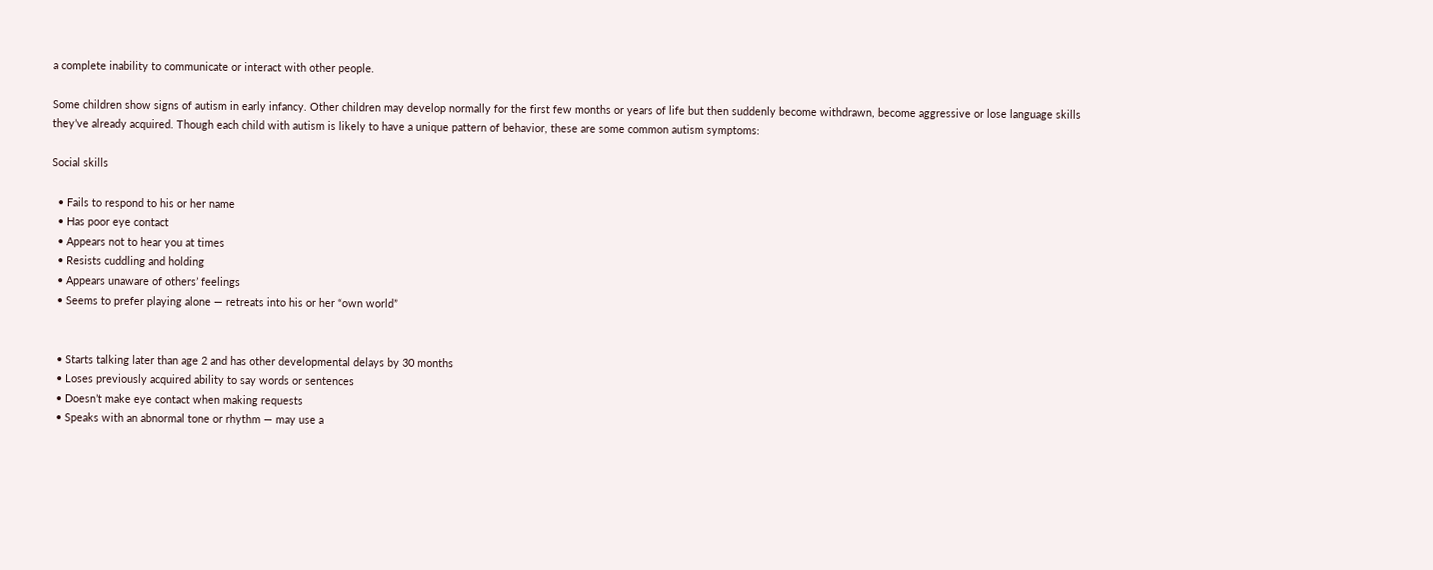a complete inability to communicate or interact with other people.

Some children show signs of autism in early infancy. Other children may develop normally for the first few months or years of life but then suddenly become withdrawn, become aggressive or lose language skills they’ve already acquired. Though each child with autism is likely to have a unique pattern of behavior, these are some common autism symptoms:

Social skills

  • Fails to respond to his or her name
  • Has poor eye contact
  • Appears not to hear you at times
  • Resists cuddling and holding
  • Appears unaware of others’ feelings
  • Seems to prefer playing alone — retreats into his or her “own world”


  • Starts talking later than age 2 and has other developmental delays by 30 months
  • Loses previously acquired ability to say words or sentences
  • Doesn’t make eye contact when making requests
  • Speaks with an abnormal tone or rhythm — may use a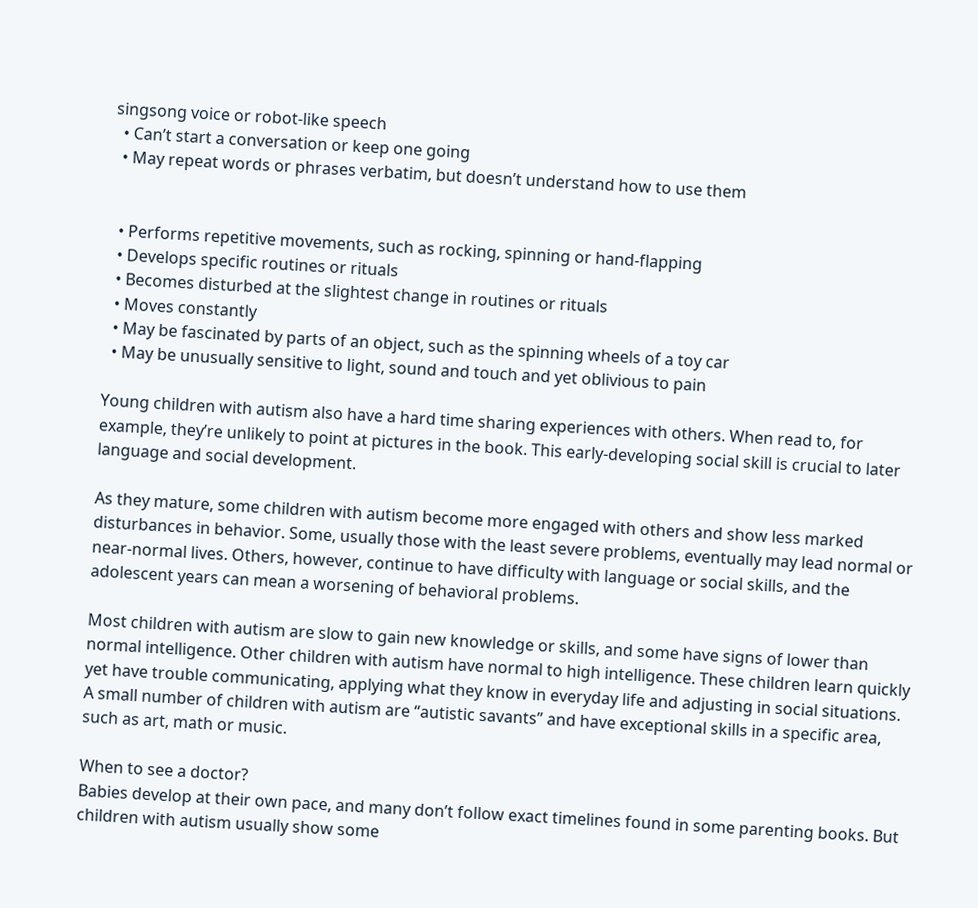singsong voice or robot-like speech
  • Can’t start a conversation or keep one going
  • May repeat words or phrases verbatim, but doesn’t understand how to use them


  • Performs repetitive movements, such as rocking, spinning or hand-flapping
  • Develops specific routines or rituals
  • Becomes disturbed at the slightest change in routines or rituals
  • Moves constantly
  • May be fascinated by parts of an object, such as the spinning wheels of a toy car
  • May be unusually sensitive to light, sound and touch and yet oblivious to pain

Young children with autism also have a hard time sharing experiences with others. When read to, for example, they’re unlikely to point at pictures in the book. This early-developing social skill is crucial to later language and social development.

As they mature, some children with autism become more engaged with others and show less marked disturbances in behavior. Some, usually those with the least severe problems, eventually may lead normal or near-normal lives. Others, however, continue to have difficulty with language or social skills, and the adolescent years can mean a worsening of behavioral problems.

Most children with autism are slow to gain new knowledge or skills, and some have signs of lower than normal intelligence. Other children with autism have normal to high intelligence. These children learn quickly yet have trouble communicating, applying what they know in everyday life and adjusting in social situations. A small number of children with autism are “autistic savants” and have exceptional skills in a specific area, such as art, math or music.

When to see a doctor?
Babies develop at their own pace, and many don’t follow exact timelines found in some parenting books. But children with autism usually show some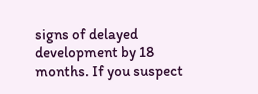signs of delayed development by 18 months. If you suspect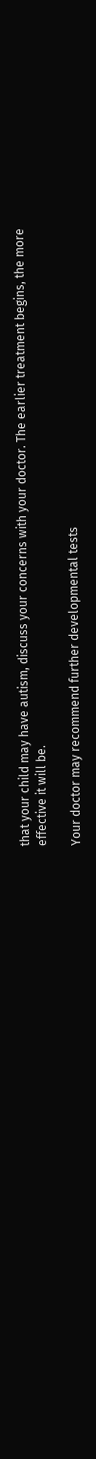that your child may have autism, discuss your concerns with your doctor. The earlier treatment begins, the more effective it will be.

Your doctor may recommend further developmental tests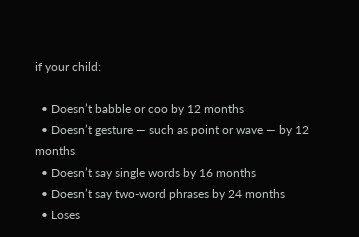if your child:

  • Doesn’t babble or coo by 12 months
  • Doesn’t gesture — such as point or wave — by 12 months
  • Doesn’t say single words by 16 months
  • Doesn’t say two-word phrases by 24 months
  • Loses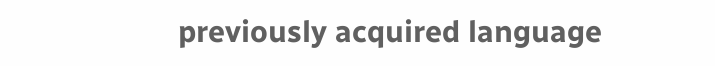previously acquired language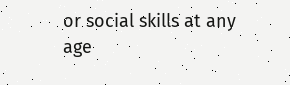or social skills at any age